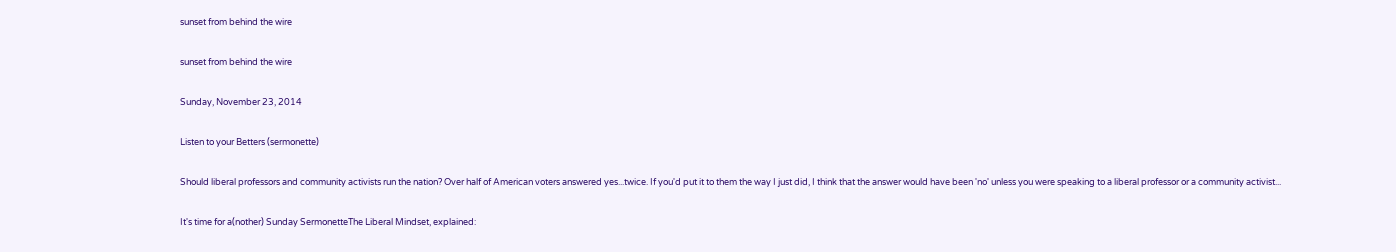sunset from behind the wire

sunset from behind the wire

Sunday, November 23, 2014

Listen to your Betters (sermonette)

Should liberal professors and community activists run the nation? Over half of American voters answered yes...twice. If you'd put it to them the way I just did, I think that the answer would have been 'no' unless you were speaking to a liberal professor or a community activist...

It's time for a(nother) Sunday SermonetteThe Liberal Mindset, explained: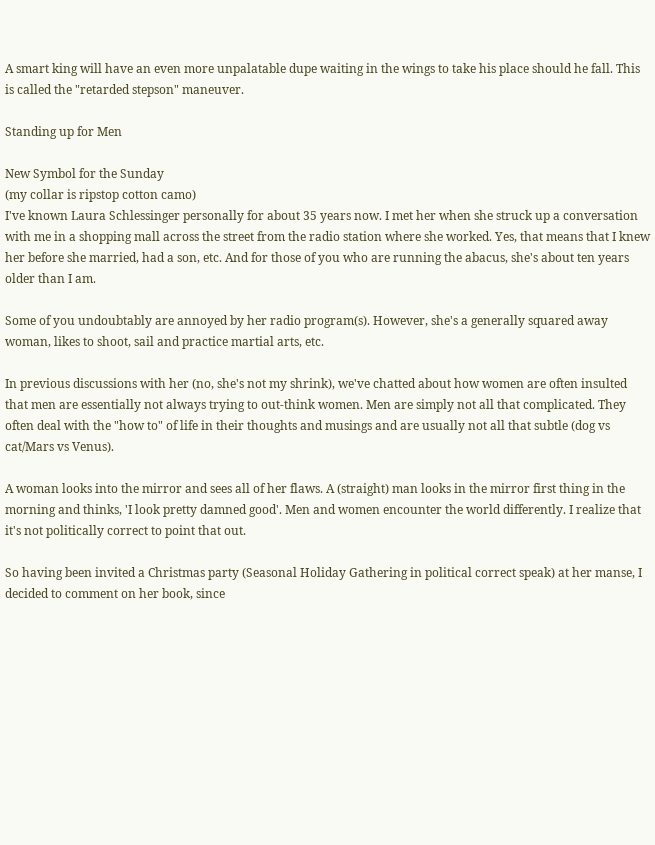A smart king will have an even more unpalatable dupe waiting in the wings to take his place should he fall. This is called the "retarded stepson" maneuver.

Standing up for Men

New Symbol for the Sunday
(my collar is ripstop cotton camo)
I've known Laura Schlessinger personally for about 35 years now. I met her when she struck up a conversation with me in a shopping mall across the street from the radio station where she worked. Yes, that means that I knew her before she married, had a son, etc. And for those of you who are running the abacus, she's about ten years older than I am.

Some of you undoubtably are annoyed by her radio program(s). However, she's a generally squared away woman, likes to shoot, sail and practice martial arts, etc.

In previous discussions with her (no, she's not my shrink), we've chatted about how women are often insulted that men are essentially not always trying to out-think women. Men are simply not all that complicated. They often deal with the "how to" of life in their thoughts and musings and are usually not all that subtle (dog vs cat/Mars vs Venus).

A woman looks into the mirror and sees all of her flaws. A (straight) man looks in the mirror first thing in the morning and thinks, 'I look pretty damned good'. Men and women encounter the world differently. I realize that it's not politically correct to point that out.

So having been invited a Christmas party (Seasonal Holiday Gathering in political correct speak) at her manse, I decided to comment on her book, since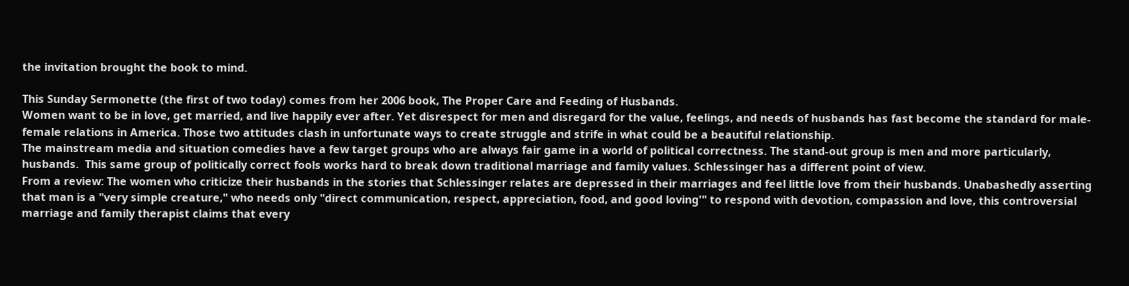the invitation brought the book to mind.

This Sunday Sermonette (the first of two today) comes from her 2006 book, The Proper Care and Feeding of Husbands.
Women want to be in love, get married, and live happily ever after. Yet disrespect for men and disregard for the value, feelings, and needs of husbands has fast become the standard for male-female relations in America. Those two attitudes clash in unfortunate ways to create struggle and strife in what could be a beautiful relationship.
The mainstream media and situation comedies have a few target groups who are always fair game in a world of political correctness. The stand-out group is men and more particularly, husbands.  This same group of politically correct fools works hard to break down traditional marriage and family values. Schlessinger has a different point of view.
From a review: The women who criticize their husbands in the stories that Schlessinger relates are depressed in their marriages and feel little love from their husbands. Unabashedly asserting that man is a "very simple creature," who needs only "direct communication, respect, appreciation, food, and good loving'" to respond with devotion, compassion and love, this controversial marriage and family therapist claims that every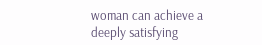woman can achieve a deeply satisfying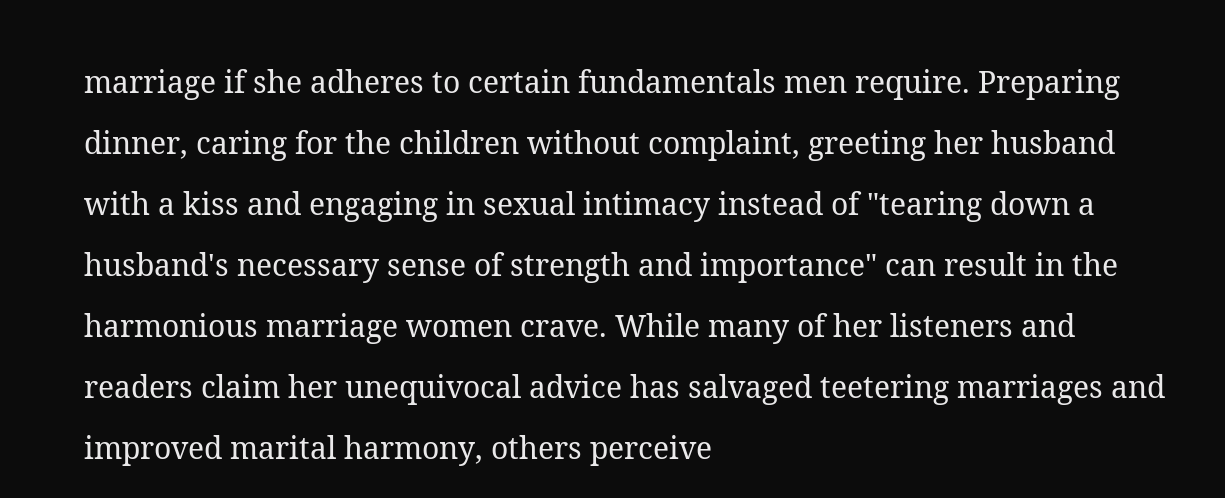marriage if she adheres to certain fundamentals men require. Preparing dinner, caring for the children without complaint, greeting her husband with a kiss and engaging in sexual intimacy instead of "tearing down a husband's necessary sense of strength and importance" can result in the harmonious marriage women crave. While many of her listeners and readers claim her unequivocal advice has salvaged teetering marriages and improved marital harmony, others perceive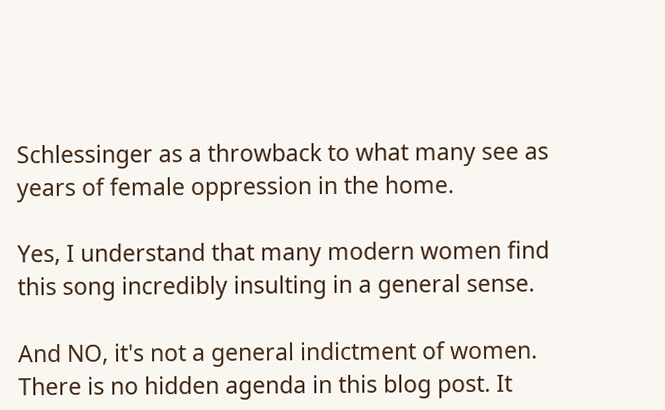Schlessinger as a throwback to what many see as years of female oppression in the home.

Yes, I understand that many modern women find this song incredibly insulting in a general sense.

And NO, it's not a general indictment of women. There is no hidden agenda in this blog post. It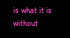is what it is without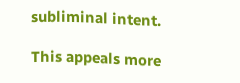subliminal intent.

This appeals more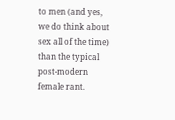to men (and yes, we do think about sex all of the time) than the typical post-modern female rant.